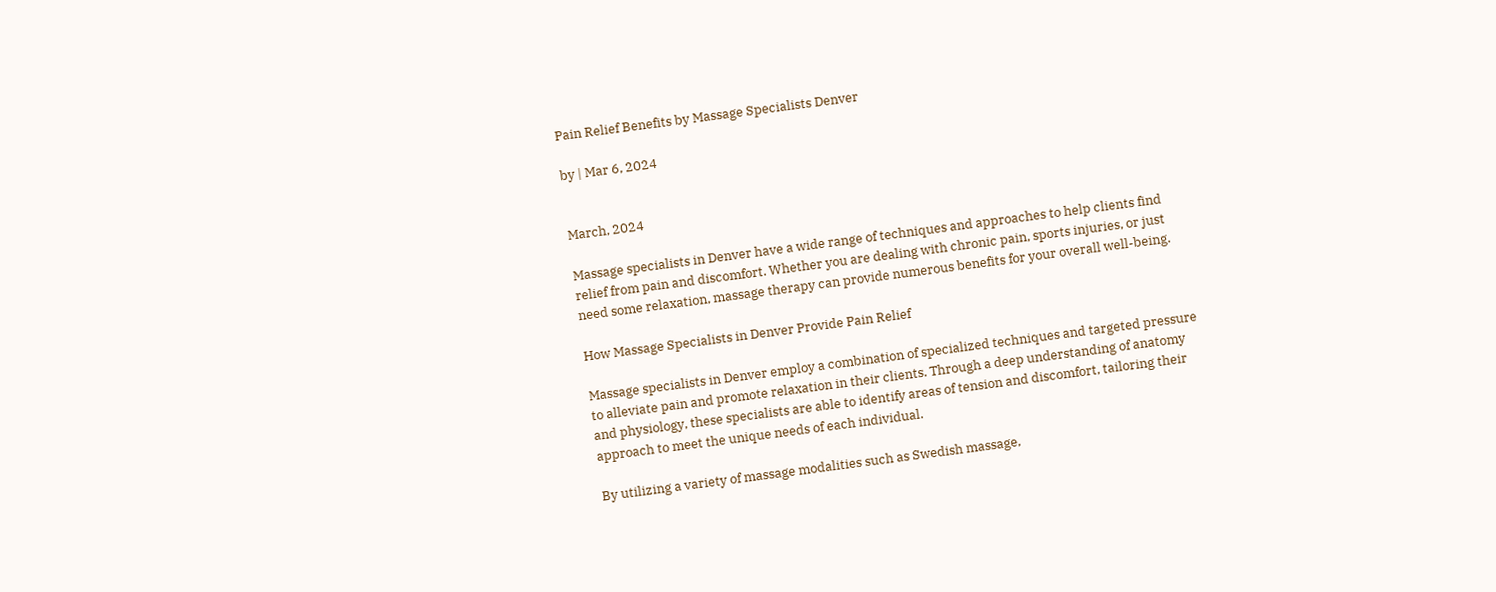Pain Relief Benefits by Massage Specialists Denver

by | Mar 6, 2024


March, 2024

Massage specialists in Denver have a wide range of techniques and approaches to help clients find relief from pain and discomfort. Whether you are dealing with chronic pain, sports injuries, or just need some relaxation, massage therapy can provide numerous benefits for your overall well-being.

How Massage Specialists in Denver Provide Pain Relief

Massage specialists in Denver employ a combination of specialized techniques and targeted pressure to alleviate pain and promote relaxation in their clients. Through a deep understanding of anatomy and physiology, these specialists are able to identify areas of tension and discomfort, tailoring their approach to meet the unique needs of each individual.

By utilizing a variety of massage modalities such as Swedish massage,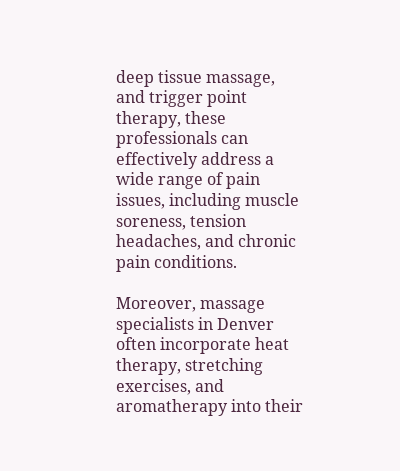deep tissue massage, and trigger point therapy, these professionals can effectively address a wide range of pain issues, including muscle soreness, tension headaches, and chronic pain conditions.

Moreover, massage specialists in Denver often incorporate heat therapy, stretching exercises, and aromatherapy into their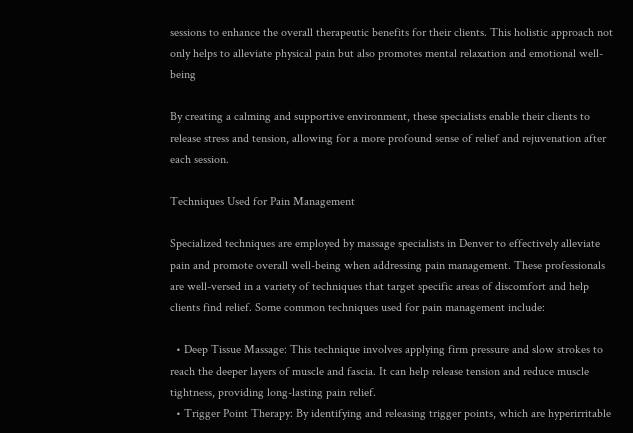sessions to enhance the overall therapeutic benefits for their clients. This holistic approach not only helps to alleviate physical pain but also promotes mental relaxation and emotional well-being

By creating a calming and supportive environment, these specialists enable their clients to release stress and tension, allowing for a more profound sense of relief and rejuvenation after each session.

Techniques Used for Pain Management

Specialized techniques are employed by massage specialists in Denver to effectively alleviate pain and promote overall well-being when addressing pain management. These professionals are well-versed in a variety of techniques that target specific areas of discomfort and help clients find relief. Some common techniques used for pain management include:

  • Deep Tissue Massage: This technique involves applying firm pressure and slow strokes to reach the deeper layers of muscle and fascia. It can help release tension and reduce muscle tightness, providing long-lasting pain relief.
  • Trigger Point Therapy: By identifying and releasing trigger points, which are hyperirritable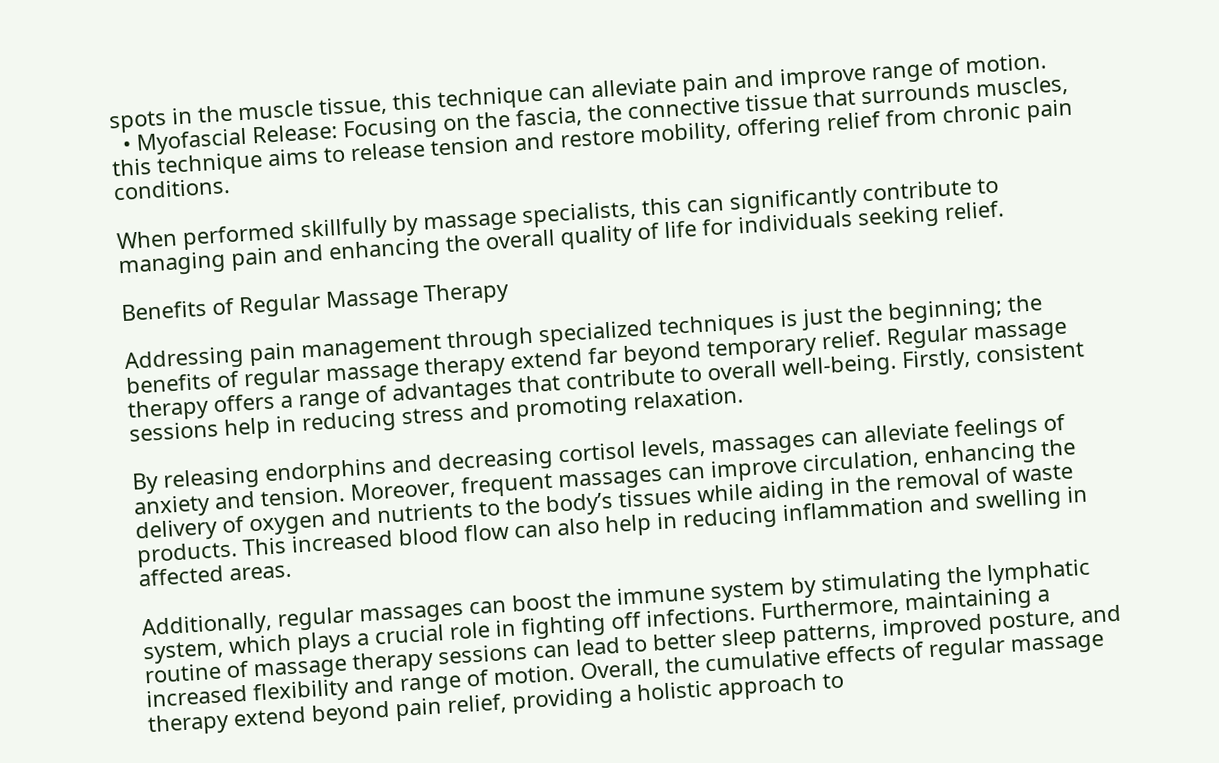spots in the muscle tissue, this technique can alleviate pain and improve range of motion.
  • Myofascial Release: Focusing on the fascia, the connective tissue that surrounds muscles, this technique aims to release tension and restore mobility, offering relief from chronic pain conditions.

When performed skillfully by massage specialists, this can significantly contribute to managing pain and enhancing the overall quality of life for individuals seeking relief.

Benefits of Regular Massage Therapy

Addressing pain management through specialized techniques is just the beginning; the benefits of regular massage therapy extend far beyond temporary relief. Regular massage therapy offers a range of advantages that contribute to overall well-being. Firstly, consistent sessions help in reducing stress and promoting relaxation.

By releasing endorphins and decreasing cortisol levels, massages can alleviate feelings of anxiety and tension. Moreover, frequent massages can improve circulation, enhancing the delivery of oxygen and nutrients to the body’s tissues while aiding in the removal of waste products. This increased blood flow can also help in reducing inflammation and swelling in affected areas.

Additionally, regular massages can boost the immune system by stimulating the lymphatic system, which plays a crucial role in fighting off infections. Furthermore, maintaining a routine of massage therapy sessions can lead to better sleep patterns, improved posture, and increased flexibility and range of motion. Overall, the cumulative effects of regular massage therapy extend beyond pain relief, providing a holistic approach to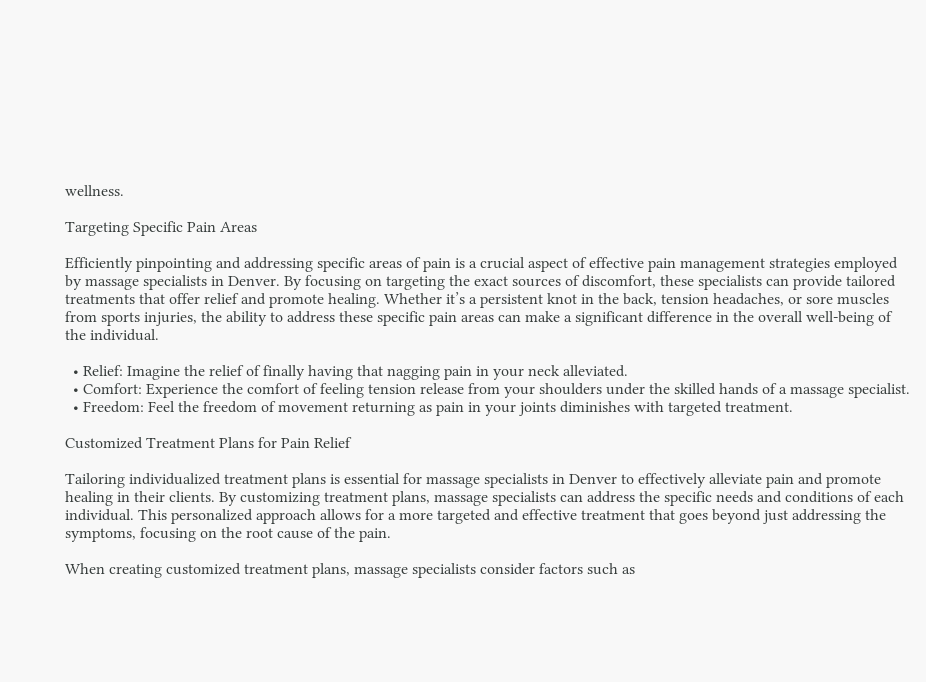wellness.

Targeting Specific Pain Areas

Efficiently pinpointing and addressing specific areas of pain is a crucial aspect of effective pain management strategies employed by massage specialists in Denver. By focusing on targeting the exact sources of discomfort, these specialists can provide tailored treatments that offer relief and promote healing. Whether it’s a persistent knot in the back, tension headaches, or sore muscles from sports injuries, the ability to address these specific pain areas can make a significant difference in the overall well-being of the individual.

  • Relief: Imagine the relief of finally having that nagging pain in your neck alleviated.
  • Comfort: Experience the comfort of feeling tension release from your shoulders under the skilled hands of a massage specialist.
  • Freedom: Feel the freedom of movement returning as pain in your joints diminishes with targeted treatment.

Customized Treatment Plans for Pain Relief

Tailoring individualized treatment plans is essential for massage specialists in Denver to effectively alleviate pain and promote healing in their clients. By customizing treatment plans, massage specialists can address the specific needs and conditions of each individual. This personalized approach allows for a more targeted and effective treatment that goes beyond just addressing the symptoms, focusing on the root cause of the pain.

When creating customized treatment plans, massage specialists consider factors such as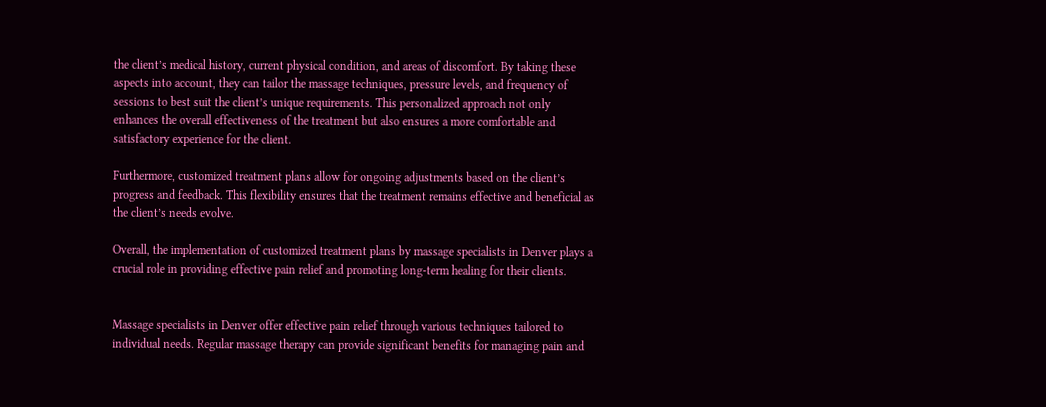the client’s medical history, current physical condition, and areas of discomfort. By taking these aspects into account, they can tailor the massage techniques, pressure levels, and frequency of sessions to best suit the client’s unique requirements. This personalized approach not only enhances the overall effectiveness of the treatment but also ensures a more comfortable and satisfactory experience for the client.

Furthermore, customized treatment plans allow for ongoing adjustments based on the client’s progress and feedback. This flexibility ensures that the treatment remains effective and beneficial as the client’s needs evolve.

Overall, the implementation of customized treatment plans by massage specialists in Denver plays a crucial role in providing effective pain relief and promoting long-term healing for their clients.


Massage specialists in Denver offer effective pain relief through various techniques tailored to individual needs. Regular massage therapy can provide significant benefits for managing pain and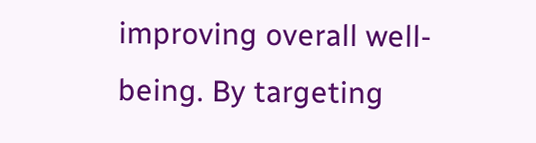improving overall well-being. By targeting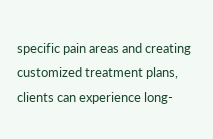specific pain areas and creating customized treatment plans, clients can experience long-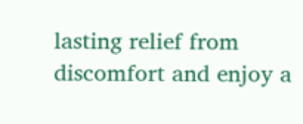lasting relief from discomfort and enjoy a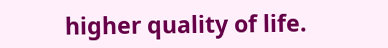higher quality of life.